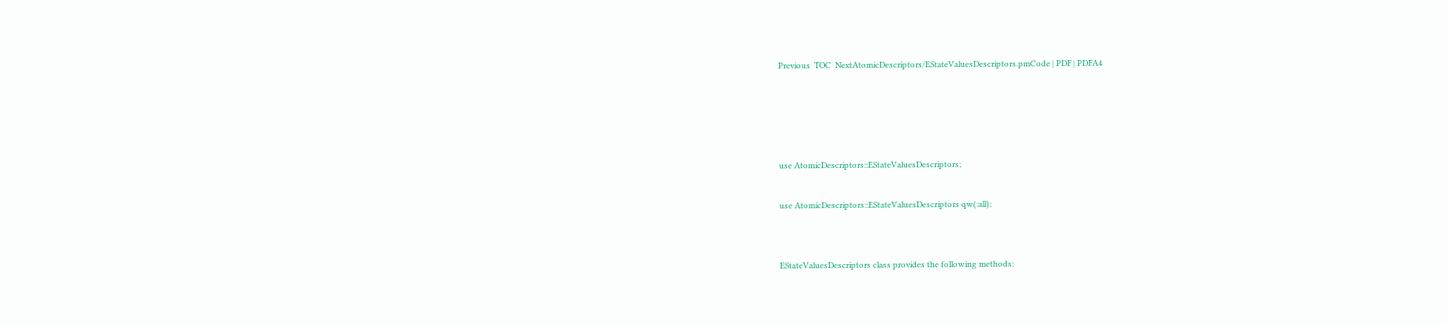Previous  TOC  NextAtomicDescriptors/EStateValuesDescriptors.pmCode | PDF | PDFA4




use AtomicDescriptors::EStateValuesDescriptors;

use AtomicDescriptors::EStateValuesDescriptors qw(:all);


EStateValuesDescriptors class provides the following methods: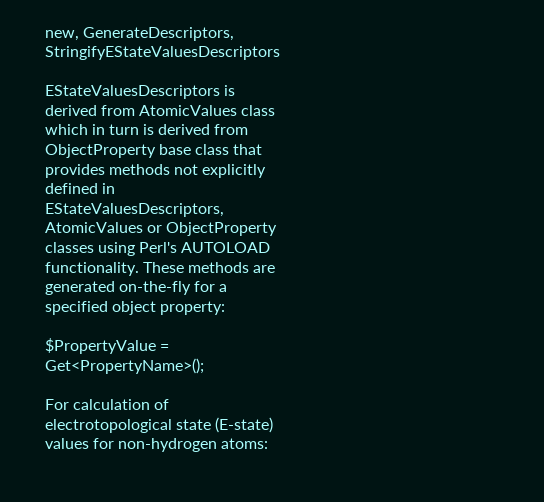new, GenerateDescriptors, StringifyEStateValuesDescriptors

EStateValuesDescriptors is derived from AtomicValues class which in turn is derived from ObjectProperty base class that provides methods not explicitly defined in EStateValuesDescriptors, AtomicValues or ObjectProperty classes using Perl's AUTOLOAD functionality. These methods are generated on-the-fly for a specified object property:

$PropertyValue = Get<PropertyName>();

For calculation of electrotopological state (E-state) values for non-hydrogen atoms: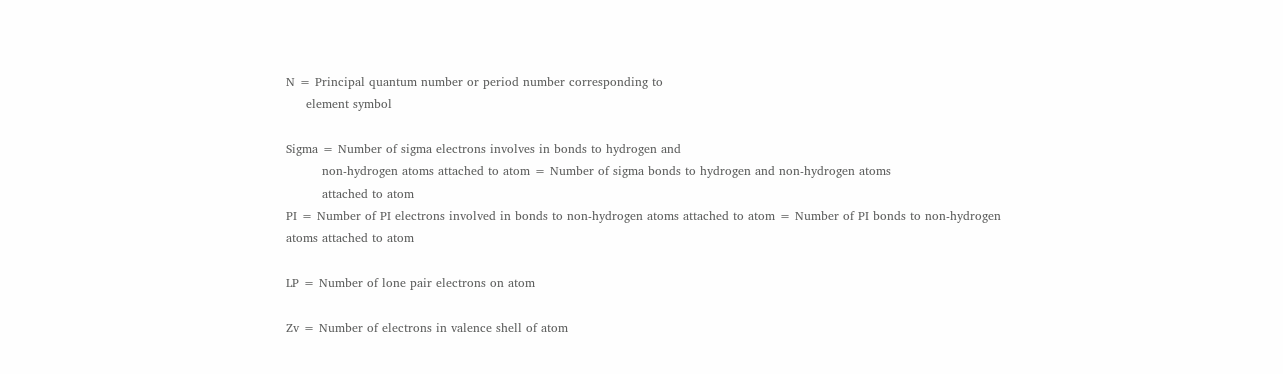N = Principal quantum number or period number corresponding to
     element symbol

Sigma = Number of sigma electrons involves in bonds to hydrogen and
         non-hydrogen atoms attached to atom = Number of sigma bonds to hydrogen and non-hydrogen atoms
         attached to atom
PI = Number of PI electrons involved in bonds to non-hydrogen atoms attached to atom = Number of PI bonds to non-hydrogen atoms attached to atom

LP = Number of lone pair electrons on atom

Zv = Number of electrons in valence shell of atom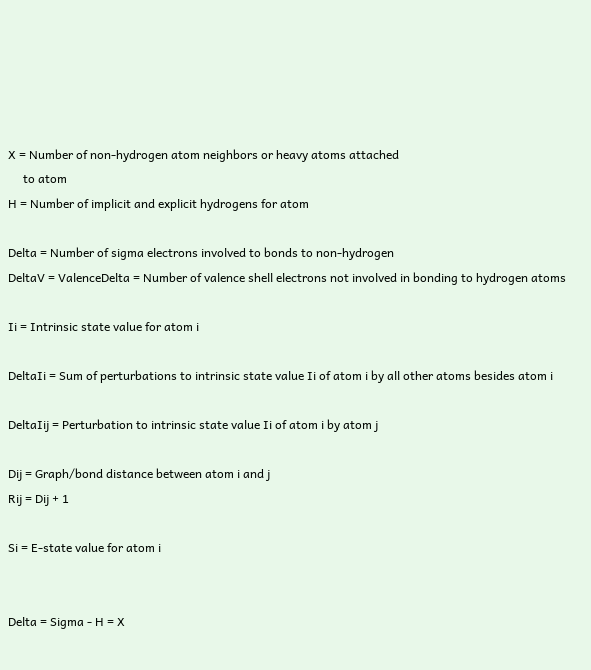X = Number of non-hydrogen atom neighbors or heavy atoms attached
     to atom
H = Number of implicit and explicit hydrogens for atom

Delta = Number of sigma electrons involved to bonds to non-hydrogen
DeltaV = ValenceDelta = Number of valence shell electrons not involved in bonding to hydrogen atoms

Ii = Intrinsic state value for atom i

DeltaIi = Sum of perturbations to intrinsic state value Ii of atom i by all other atoms besides atom i

DeltaIij = Perturbation to intrinsic state value Ii of atom i by atom j

Dij = Graph/bond distance between atom i and j
Rij = Dij + 1

Si = E-state value for atom i


Delta = Sigma - H = X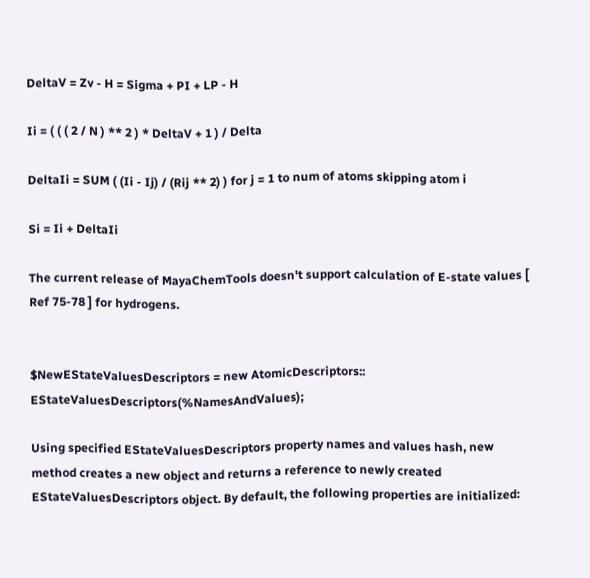DeltaV = Zv - H = Sigma + PI + LP - H

Ii = ( ( ( 2 / N ) ** 2 ) * DeltaV + 1 ) / Delta

DeltaIi = SUM ( (Ii - Ij) / (Rij ** 2) ) for j = 1 to num of atoms skipping atom i

Si = Ii + DeltaIi

The current release of MayaChemTools doesn't support calculation of E-state values [ Ref 75-78 ] for hydrogens.


$NewEStateValuesDescriptors = new AtomicDescriptors:: EStateValuesDescriptors(%NamesAndValues);

Using specified EStateValuesDescriptors property names and values hash, new method creates a new object and returns a reference to newly created EStateValuesDescriptors object. By default, the following properties are initialized: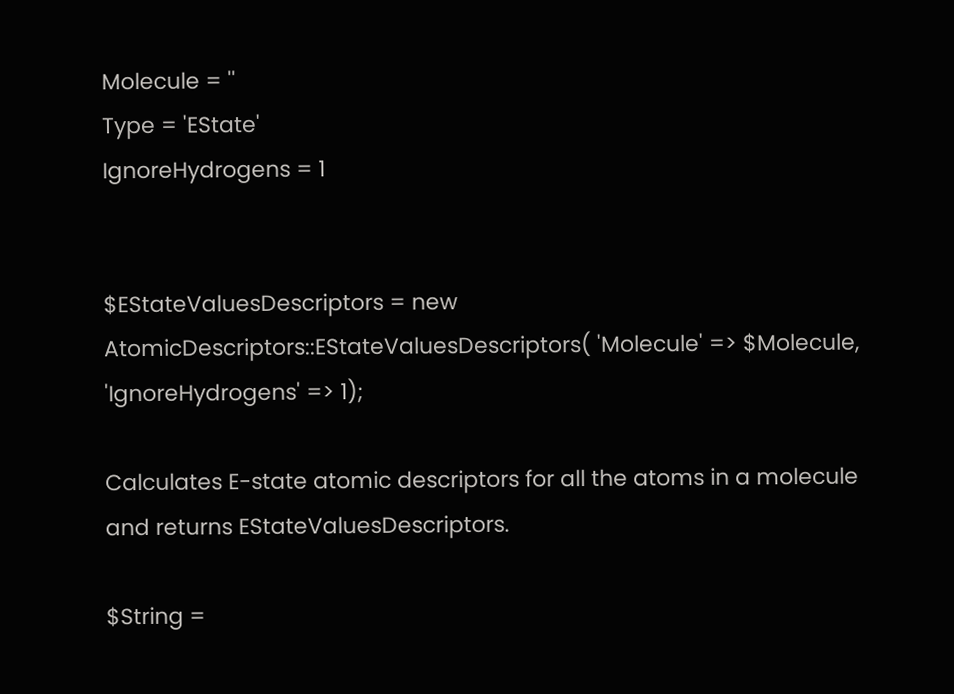Molecule = ''
Type = 'EState'
IgnoreHydrogens = 1


$EStateValuesDescriptors = new AtomicDescriptors::EStateValuesDescriptors( 'Molecule' => $Molecule, 'IgnoreHydrogens' => 1);

Calculates E-state atomic descriptors for all the atoms in a molecule and returns EStateValuesDescriptors.

$String =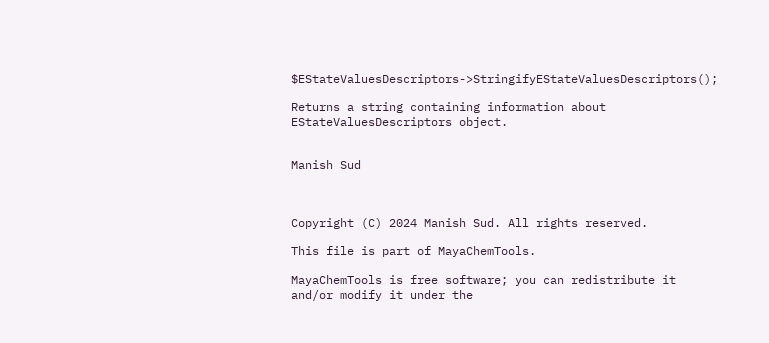$EStateValuesDescriptors->StringifyEStateValuesDescriptors();

Returns a string containing information about EStateValuesDescriptors object.


Manish Sud



Copyright (C) 2024 Manish Sud. All rights reserved.

This file is part of MayaChemTools.

MayaChemTools is free software; you can redistribute it and/or modify it under the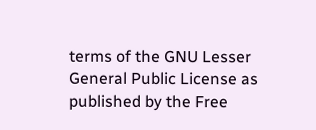terms of the GNU Lesser General Public License as published by the Free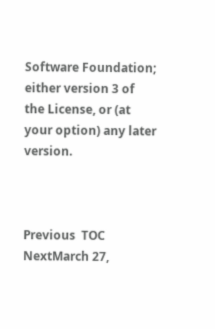Software Foundation; either version 3 of the License, or (at your option) any later version.



Previous  TOC  NextMarch 27,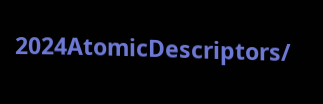2024AtomicDescriptors/